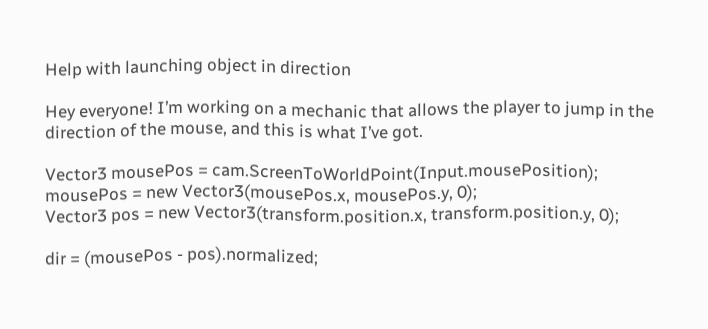Help with launching object in direction

Hey everyone! I’m working on a mechanic that allows the player to jump in the direction of the mouse, and this is what I’ve got.

Vector3 mousePos = cam.ScreenToWorldPoint(Input.mousePosition);
mousePos = new Vector3(mousePos.x, mousePos.y, 0);
Vector3 pos = new Vector3(transform.position.x, transform.position.y, 0);

dir = (mousePos - pos).normalized;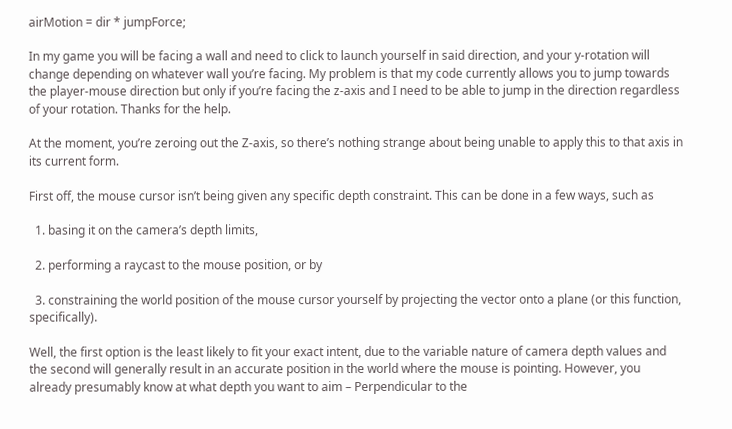airMotion = dir * jumpForce;

In my game you will be facing a wall and need to click to launch yourself in said direction, and your y-rotation will change depending on whatever wall you’re facing. My problem is that my code currently allows you to jump towards the player-mouse direction but only if you’re facing the z-axis and I need to be able to jump in the direction regardless of your rotation. Thanks for the help.

At the moment, you’re zeroing out the Z-axis, so there’s nothing strange about being unable to apply this to that axis in its current form.

First off, the mouse cursor isn’t being given any specific depth constraint. This can be done in a few ways, such as

  1. basing it on the camera’s depth limits,

  2. performing a raycast to the mouse position, or by

  3. constraining the world position of the mouse cursor yourself by projecting the vector onto a plane (or this function, specifically).

Well, the first option is the least likely to fit your exact intent, due to the variable nature of camera depth values and the second will generally result in an accurate position in the world where the mouse is pointing. However, you already presumably know at what depth you want to aim – Perpendicular to the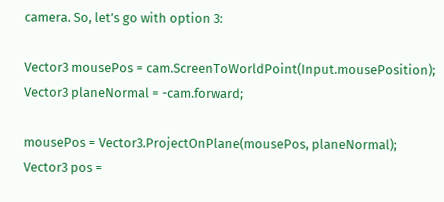camera. So, let’s go with option 3:

Vector3 mousePos = cam.ScreenToWorldPoint(Input.mousePosition);
Vector3 planeNormal = -cam.forward;

mousePos = Vector3.ProjectOnPlane(mousePos, planeNormal);
Vector3 pos =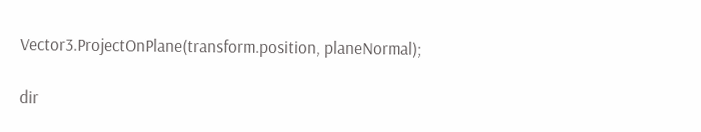Vector3.ProjectOnPlane(transform.position, planeNormal);

dir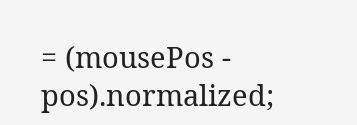= (mousePos - pos).normalized;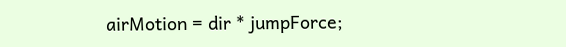airMotion = dir * jumpForce;